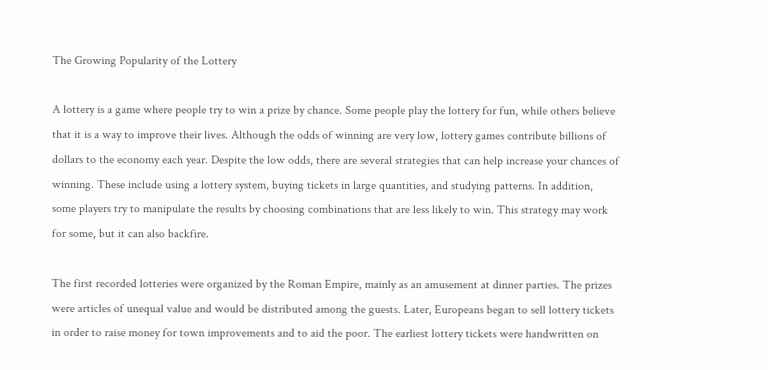The Growing Popularity of the Lottery

A lottery is a game where people try to win a prize by chance. Some people play the lottery for fun, while others believe that it is a way to improve their lives. Although the odds of winning are very low, lottery games contribute billions of dollars to the economy each year. Despite the low odds, there are several strategies that can help increase your chances of winning. These include using a lottery system, buying tickets in large quantities, and studying patterns. In addition, some players try to manipulate the results by choosing combinations that are less likely to win. This strategy may work for some, but it can also backfire.

The first recorded lotteries were organized by the Roman Empire, mainly as an amusement at dinner parties. The prizes were articles of unequal value and would be distributed among the guests. Later, Europeans began to sell lottery tickets in order to raise money for town improvements and to aid the poor. The earliest lottery tickets were handwritten on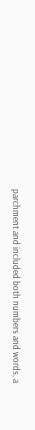parchment and included both numbers and words, a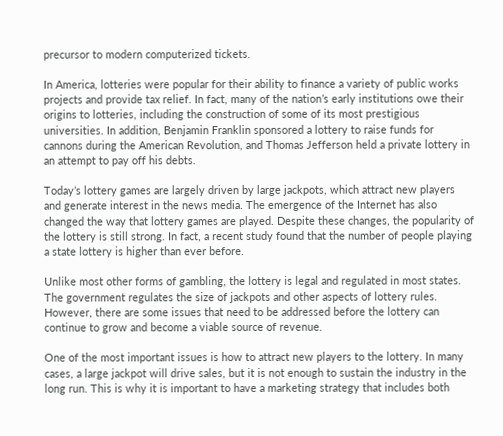precursor to modern computerized tickets.

In America, lotteries were popular for their ability to finance a variety of public works projects and provide tax relief. In fact, many of the nation’s early institutions owe their origins to lotteries, including the construction of some of its most prestigious universities. In addition, Benjamin Franklin sponsored a lottery to raise funds for cannons during the American Revolution, and Thomas Jefferson held a private lottery in an attempt to pay off his debts.

Today’s lottery games are largely driven by large jackpots, which attract new players and generate interest in the news media. The emergence of the Internet has also changed the way that lottery games are played. Despite these changes, the popularity of the lottery is still strong. In fact, a recent study found that the number of people playing a state lottery is higher than ever before.

Unlike most other forms of gambling, the lottery is legal and regulated in most states. The government regulates the size of jackpots and other aspects of lottery rules. However, there are some issues that need to be addressed before the lottery can continue to grow and become a viable source of revenue.

One of the most important issues is how to attract new players to the lottery. In many cases, a large jackpot will drive sales, but it is not enough to sustain the industry in the long run. This is why it is important to have a marketing strategy that includes both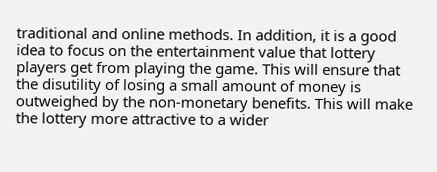traditional and online methods. In addition, it is a good idea to focus on the entertainment value that lottery players get from playing the game. This will ensure that the disutility of losing a small amount of money is outweighed by the non-monetary benefits. This will make the lottery more attractive to a wider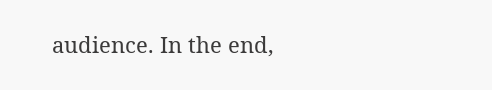audience. In the end,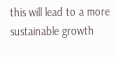this will lead to a more sustainable growth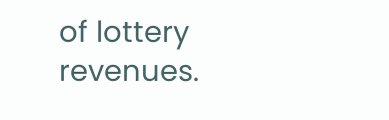of lottery revenues.